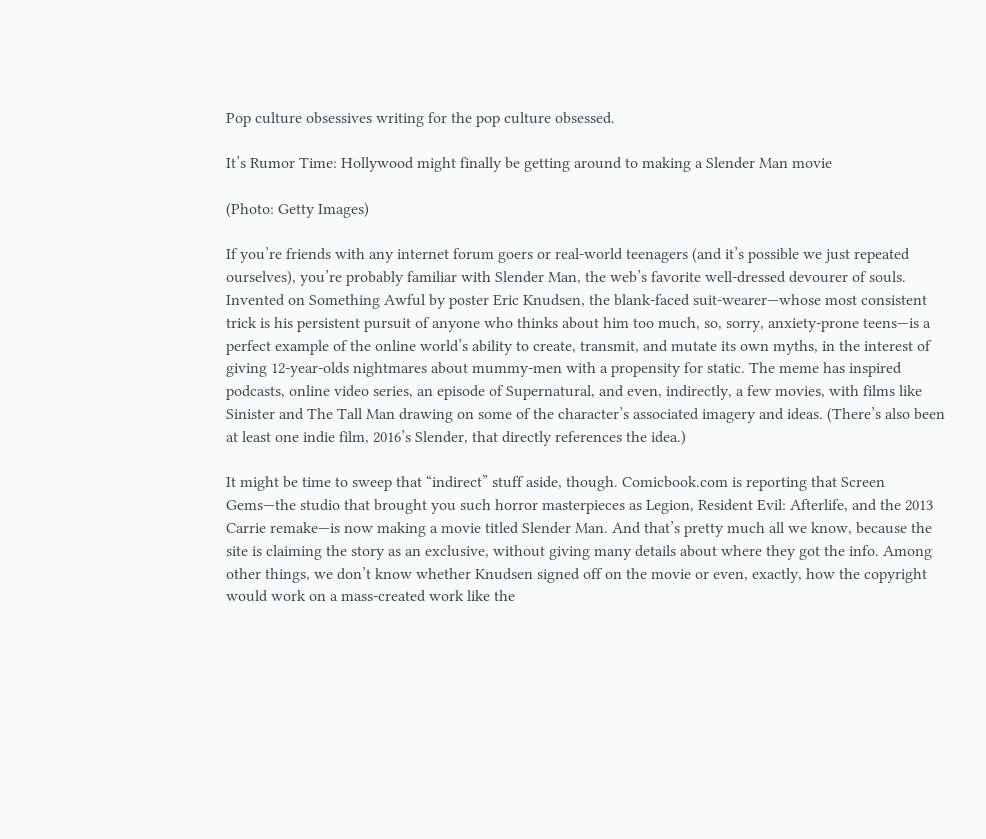Pop culture obsessives writing for the pop culture obsessed.

It’s Rumor Time: Hollywood might finally be getting around to making a Slender Man movie

(Photo: Getty Images)

If you’re friends with any internet forum goers or real-world teenagers (and it’s possible we just repeated ourselves), you’re probably familiar with Slender Man, the web’s favorite well-dressed devourer of souls. Invented on Something Awful by poster Eric Knudsen, the blank-faced suit-wearer—whose most consistent trick is his persistent pursuit of anyone who thinks about him too much, so, sorry, anxiety-prone teens—is a perfect example of the online world’s ability to create, transmit, and mutate its own myths, in the interest of giving 12-year-olds nightmares about mummy-men with a propensity for static. The meme has inspired podcasts, online video series, an episode of Supernatural, and even, indirectly, a few movies, with films like Sinister and The Tall Man drawing on some of the character’s associated imagery and ideas. (There’s also been at least one indie film, 2016’s Slender, that directly references the idea.)

It might be time to sweep that “indirect” stuff aside, though. Comicbook.com is reporting that Screen Gems—the studio that brought you such horror masterpieces as Legion, Resident Evil: Afterlife, and the 2013 Carrie remake—is now making a movie titled Slender Man. And that’s pretty much all we know, because the site is claiming the story as an exclusive, without giving many details about where they got the info. Among other things, we don’t know whether Knudsen signed off on the movie or even, exactly, how the copyright would work on a mass-created work like the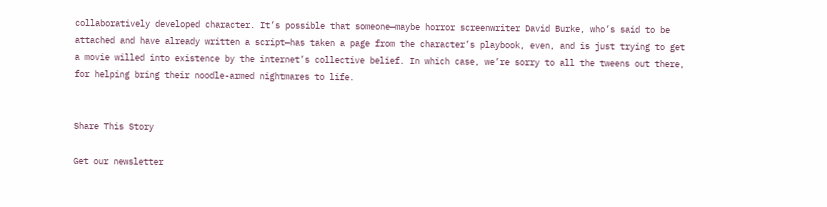collaboratively developed character. It’s possible that someone—maybe horror screenwriter David Burke, who’s said to be attached and have already written a script—has taken a page from the character’s playbook, even, and is just trying to get a movie willed into existence by the internet’s collective belief. In which case, we’re sorry to all the tweens out there, for helping bring their noodle-armed nightmares to life.


Share This Story

Get our newsletter